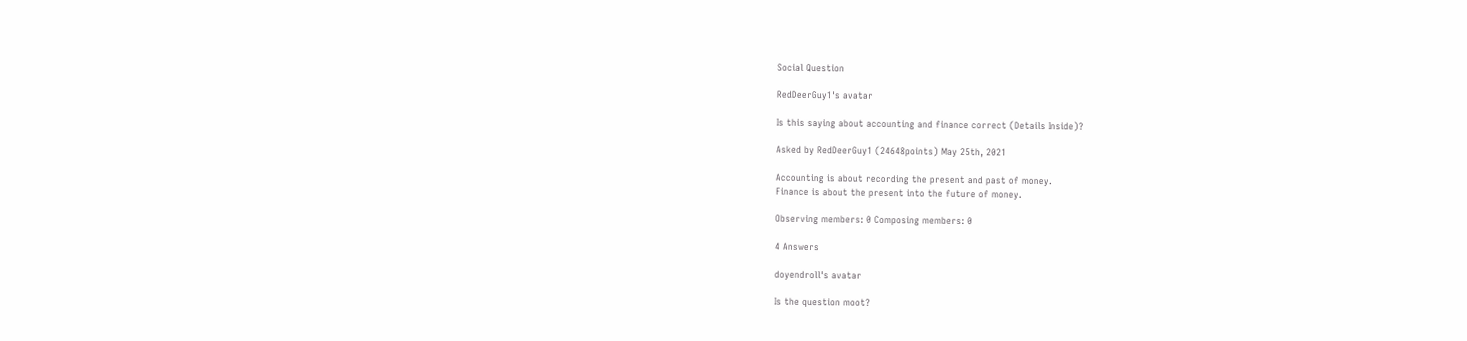Social Question

RedDeerGuy1's avatar

Is this saying about accounting and finance correct (Details Inside)?

Asked by RedDeerGuy1 (24648points) May 25th, 2021

Accounting is about recording the present and past of money.
Finance is about the present into the future of money.

Observing members: 0 Composing members: 0

4 Answers

doyendroll's avatar

Is the question moot?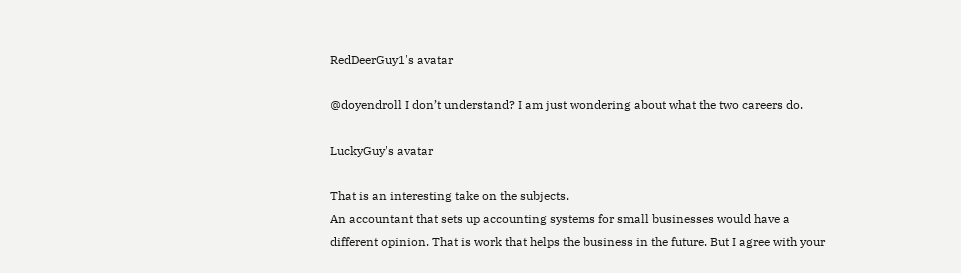RedDeerGuy1's avatar

@doyendroll I don’t understand? I am just wondering about what the two careers do.

LuckyGuy's avatar

That is an interesting take on the subjects.
An accountant that sets up accounting systems for small businesses would have a different opinion. That is work that helps the business in the future. But I agree with your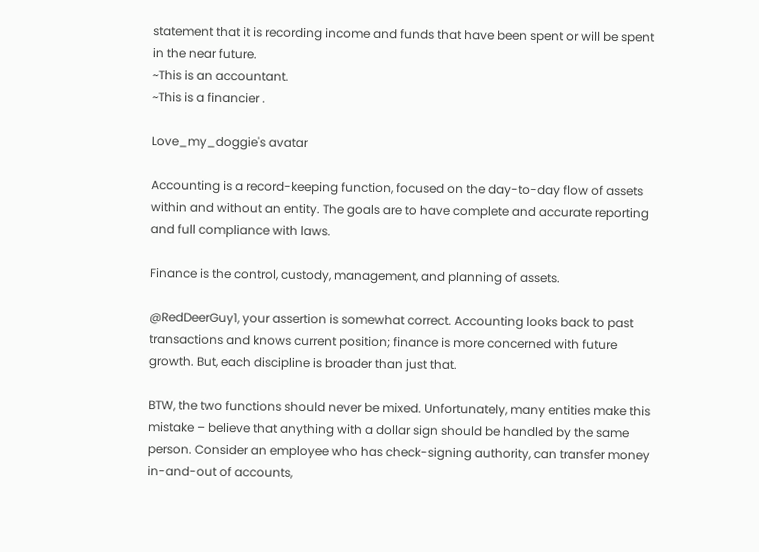statement that it is recording income and funds that have been spent or will be spent in the near future.
~This is an accountant.
~This is a financier .

Love_my_doggie's avatar

Accounting is a record-keeping function, focused on the day-to-day flow of assets within and without an entity. The goals are to have complete and accurate reporting and full compliance with laws.

Finance is the control, custody, management, and planning of assets.

@RedDeerGuy1, your assertion is somewhat correct. Accounting looks back to past transactions and knows current position; finance is more concerned with future growth. But, each discipline is broader than just that.

BTW, the two functions should never be mixed. Unfortunately, many entities make this mistake – believe that anything with a dollar sign should be handled by the same person. Consider an employee who has check-signing authority, can transfer money in-and-out of accounts,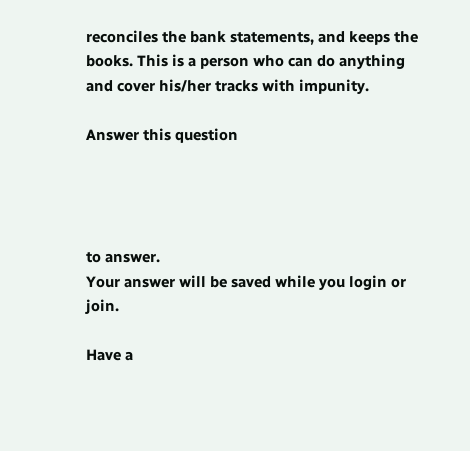reconciles the bank statements, and keeps the books. This is a person who can do anything and cover his/her tracks with impunity.

Answer this question




to answer.
Your answer will be saved while you login or join.

Have a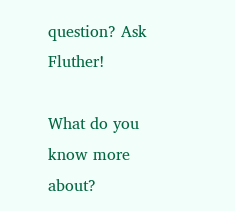question? Ask Fluther!

What do you know more about?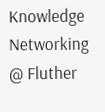Knowledge Networking @ Fluther